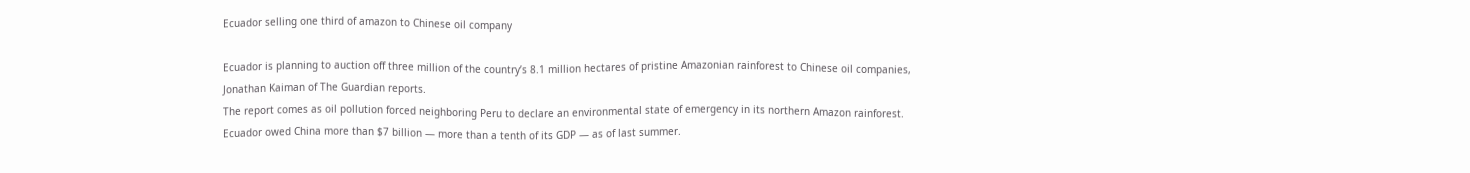Ecuador selling one third of amazon to Chinese oil company

Ecuador is planning to auction off three million of the country’s 8.1 million hectares of pristine Amazonian rainforest to Chinese oil companies, Jonathan Kaiman of The Guardian reports.
The report comes as oil pollution forced neighboring Peru to declare an environmental state of emergency in its northern Amazon rainforest.
Ecuador owed China more than $7 billion — more than a tenth of its GDP — as of last summer.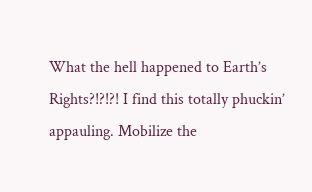What the hell happened to Earth’s Rights?!?!?! I find this totally phuckin’ appauling. Mobilize the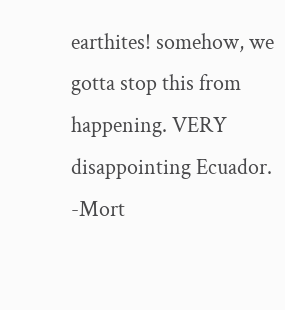earthites! somehow, we gotta stop this from happening. VERY disappointing Ecuador. -Mort